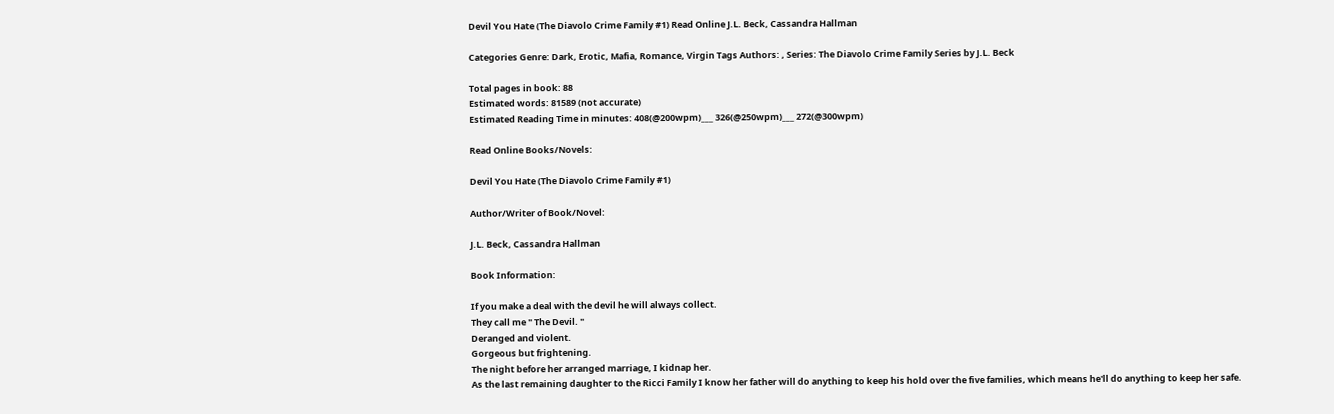Devil You Hate (The Diavolo Crime Family #1) Read Online J.L. Beck, Cassandra Hallman

Categories Genre: Dark, Erotic, Mafia, Romance, Virgin Tags Authors: , Series: The Diavolo Crime Family Series by J.L. Beck

Total pages in book: 88
Estimated words: 81589 (not accurate)
Estimated Reading Time in minutes: 408(@200wpm)___ 326(@250wpm)___ 272(@300wpm)

Read Online Books/Novels:

Devil You Hate (The Diavolo Crime Family #1)

Author/Writer of Book/Novel:

J.L. Beck, Cassandra Hallman

Book Information:

If you make a deal with the devil he will always collect.
They call me " The Devil. "
Deranged and violent.
Gorgeous but frightening.
The night before her arranged marriage, I kidnap her.
As the last remaining daughter to the Ricci Family I know her father will do anything to keep his hold over the five families, which means he'll do anything to keep her safe.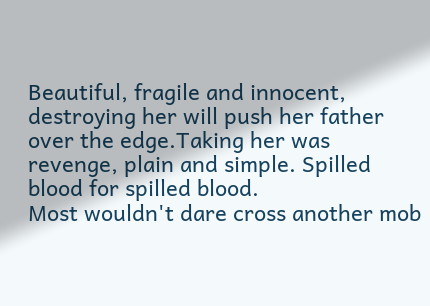Beautiful, fragile and innocent, destroying her will push her father over the edge.Taking her was revenge, plain and simple. Spilled blood for spilled blood.
Most wouldn't dare cross another mob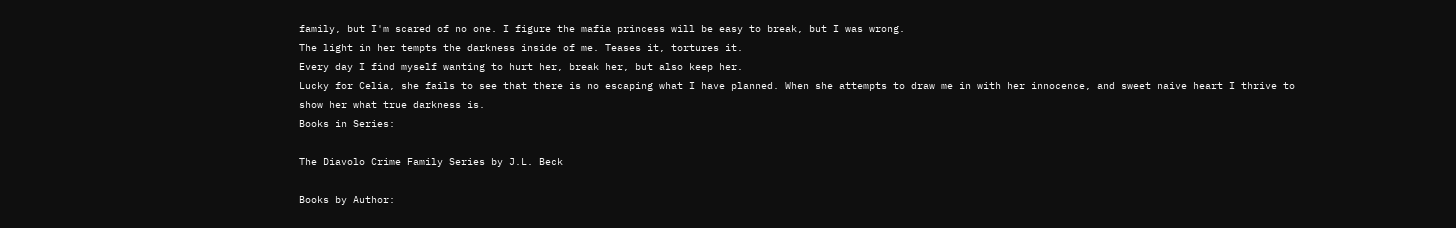family, but I'm scared of no one. I figure the mafia princess will be easy to break, but I was wrong.
The light in her tempts the darkness inside of me. Teases it, tortures it.
Every day I find myself wanting to hurt her, break her, but also keep her.
Lucky for Celia, she fails to see that there is no escaping what I have planned. When she attempts to draw me in with her innocence, and sweet naive heart I thrive to show her what true darkness is.
Books in Series:

The Diavolo Crime Family Series by J.L. Beck

Books by Author: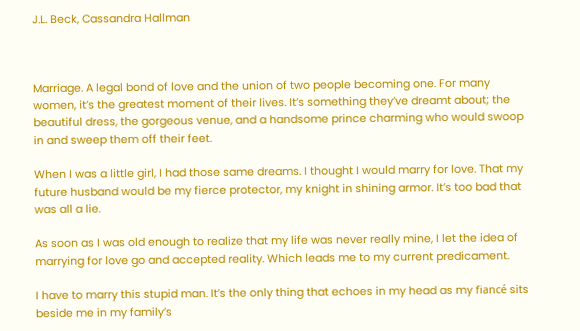J.L. Beck, Cassandra Hallman



Marriage. A legal bond of love and the union of two people becoming one. For many women, it’s the greatest moment of their lives. It’s something they’ve dreamt about; the beautiful dress, the gorgeous venue, and a handsome prince charming who would swoop in and sweep them off their feet.

When I was a little girl, I had those same dreams. I thought I would marry for love. That my future husband would be my fierce protector, my knight in shining armor. It’s too bad that was all a lie.

As soon as I was old enough to realize that my life was never really mine, I let the idea of marrying for love go and accepted reality. Which leads me to my current predicament.

I have to marry this stupid man. It’s the only thing that echoes in my head as my fiancé sits beside me in my family’s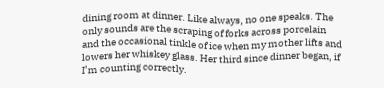dining room at dinner. Like always, no one speaks. The only sounds are the scraping of forks across porcelain and the occasional tinkle of ice when my mother lifts and lowers her whiskey glass. Her third since dinner began, if I’m counting correctly.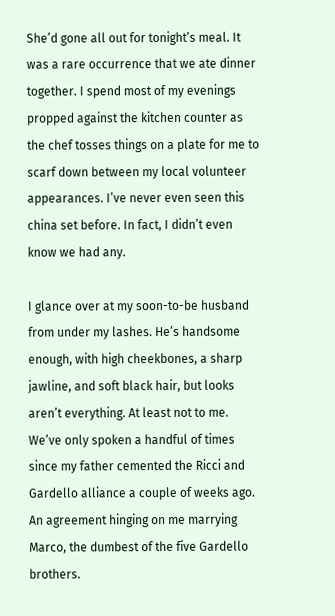She’d gone all out for tonight’s meal. It was a rare occurrence that we ate dinner together. I spend most of my evenings propped against the kitchen counter as the chef tosses things on a plate for me to scarf down between my local volunteer appearances. I’ve never even seen this china set before. In fact, I didn’t even know we had any.

I glance over at my soon-to-be husband from under my lashes. He’s handsome enough, with high cheekbones, a sharp jawline, and soft black hair, but looks aren’t everything. At least not to me. We’ve only spoken a handful of times since my father cemented the Ricci and Gardello alliance a couple of weeks ago. An agreement hinging on me marrying Marco, the dumbest of the five Gardello brothers.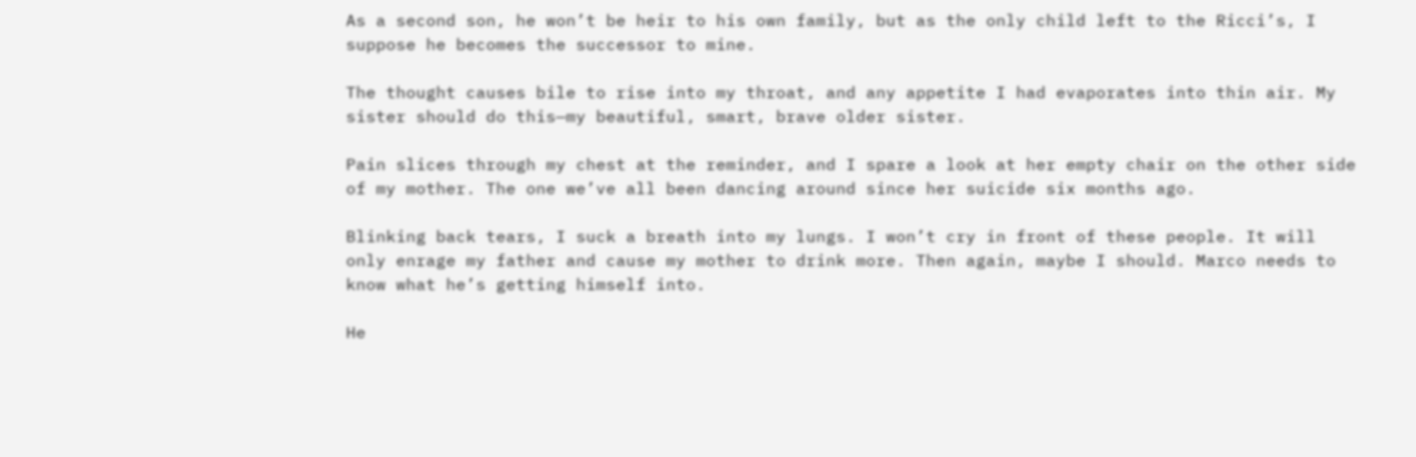As a second son, he won’t be heir to his own family, but as the only child left to the Ricci’s, I suppose he becomes the successor to mine.

The thought causes bile to rise into my throat, and any appetite I had evaporates into thin air. My sister should do this—my beautiful, smart, brave older sister.

Pain slices through my chest at the reminder, and I spare a look at her empty chair on the other side of my mother. The one we’ve all been dancing around since her suicide six months ago.

Blinking back tears, I suck a breath into my lungs. I won’t cry in front of these people. It will only enrage my father and cause my mother to drink more. Then again, maybe I should. Marco needs to know what he’s getting himself into.

He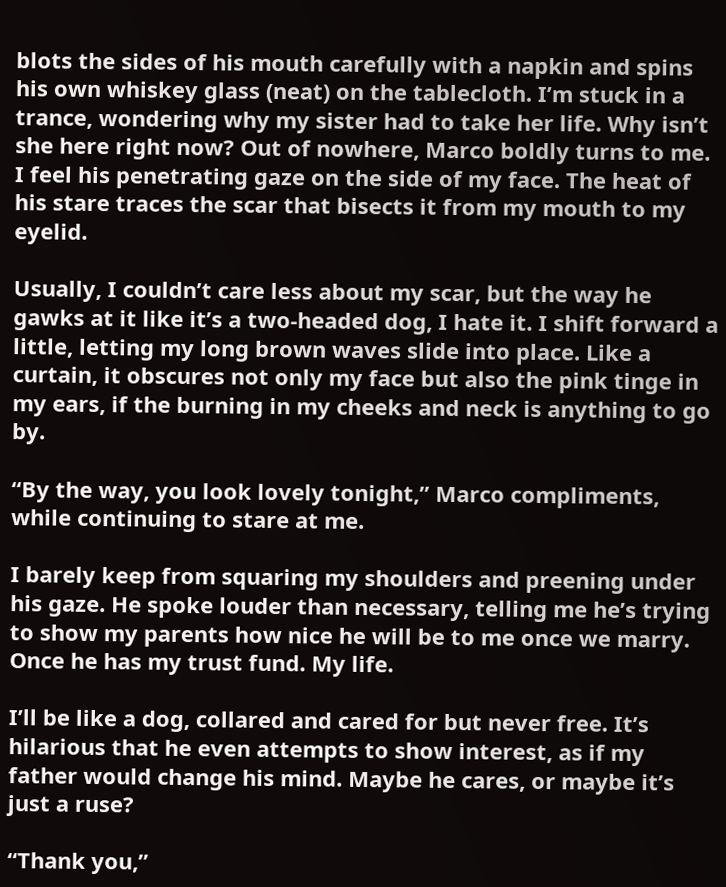blots the sides of his mouth carefully with a napkin and spins his own whiskey glass (neat) on the tablecloth. I’m stuck in a trance, wondering why my sister had to take her life. Why isn’t she here right now? Out of nowhere, Marco boldly turns to me. I feel his penetrating gaze on the side of my face. The heat of his stare traces the scar that bisects it from my mouth to my eyelid.

Usually, I couldn’t care less about my scar, but the way he gawks at it like it’s a two-headed dog, I hate it. I shift forward a little, letting my long brown waves slide into place. Like a curtain, it obscures not only my face but also the pink tinge in my ears, if the burning in my cheeks and neck is anything to go by.

“By the way, you look lovely tonight,” Marco compliments, while continuing to stare at me.

I barely keep from squaring my shoulders and preening under his gaze. He spoke louder than necessary, telling me he’s trying to show my parents how nice he will be to me once we marry. Once he has my trust fund. My life.

I’ll be like a dog, collared and cared for but never free. It’s hilarious that he even attempts to show interest, as if my father would change his mind. Maybe he cares, or maybe it’s just a ruse?

“Thank you,”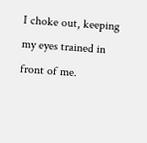I choke out, keeping my eyes trained in front of me.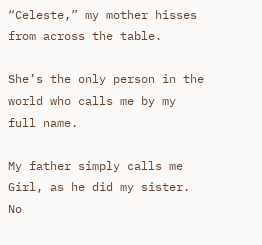“Celeste,” my mother hisses from across the table.

She’s the only person in the world who calls me by my full name.

My father simply calls me Girl, as he did my sister. No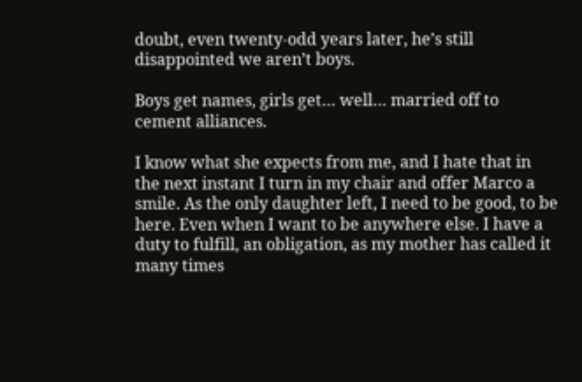doubt, even twenty-odd years later, he’s still disappointed we aren’t boys.

Boys get names, girls get… well… married off to cement alliances.

I know what she expects from me, and I hate that in the next instant I turn in my chair and offer Marco a smile. As the only daughter left, I need to be good, to be here. Even when I want to be anywhere else. I have a duty to fulfill, an obligation, as my mother has called it many times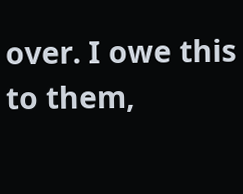over. I owe this to them,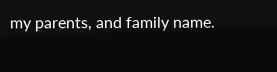my parents, and family name.